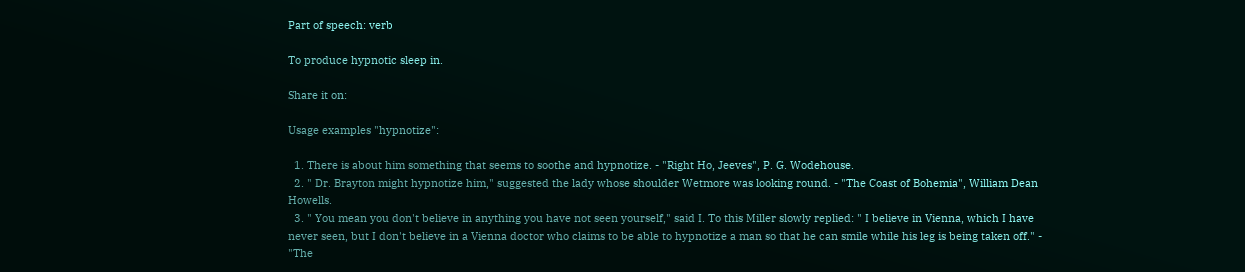Part of speech: verb

To produce hypnotic sleep in.

Share it on:

Usage examples "hypnotize":

  1. There is about him something that seems to soothe and hypnotize. - "Right Ho, Jeeves", P. G. Wodehouse.
  2. " Dr. Brayton might hypnotize him," suggested the lady whose shoulder Wetmore was looking round. - "The Coast of Bohemia", William Dean Howells.
  3. " You mean you don't believe in anything you have not seen yourself," said I. To this Miller slowly replied: " I believe in Vienna, which I have never seen, but I don't believe in a Vienna doctor who claims to be able to hypnotize a man so that he can smile while his leg is being taken off." - "The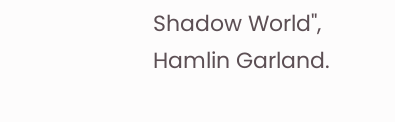Shadow World", Hamlin Garland.